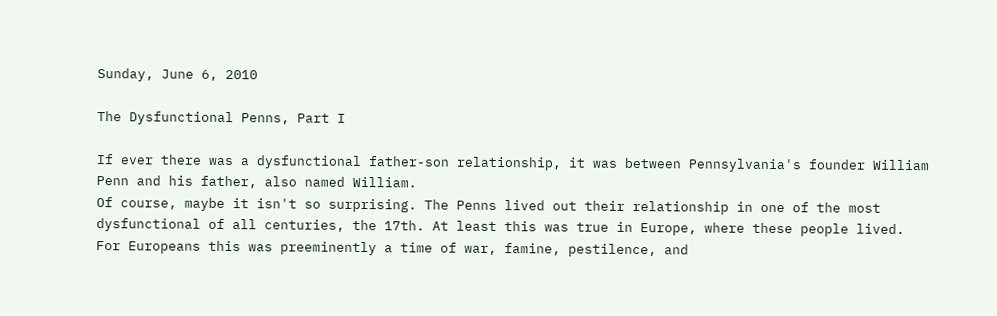Sunday, June 6, 2010

The Dysfunctional Penns, Part I

If ever there was a dysfunctional father-son relationship, it was between Pennsylvania's founder William Penn and his father, also named William.
Of course, maybe it isn't so surprising. The Penns lived out their relationship in one of the most dysfunctional of all centuries, the 17th. At least this was true in Europe, where these people lived.
For Europeans this was preeminently a time of war, famine, pestilence, and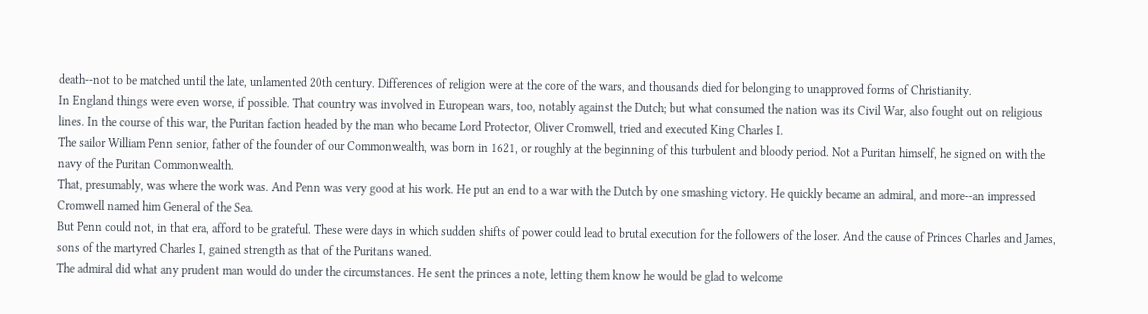death--not to be matched until the late, unlamented 20th century. Differences of religion were at the core of the wars, and thousands died for belonging to unapproved forms of Christianity.
In England things were even worse, if possible. That country was involved in European wars, too, notably against the Dutch; but what consumed the nation was its Civil War, also fought out on religious lines. In the course of this war, the Puritan faction headed by the man who became Lord Protector, Oliver Cromwell, tried and executed King Charles I.
The sailor William Penn senior, father of the founder of our Commonwealth, was born in 1621, or roughly at the beginning of this turbulent and bloody period. Not a Puritan himself, he signed on with the navy of the Puritan Commonwealth.
That, presumably, was where the work was. And Penn was very good at his work. He put an end to a war with the Dutch by one smashing victory. He quickly became an admiral, and more--an impressed Cromwell named him General of the Sea.
But Penn could not, in that era, afford to be grateful. These were days in which sudden shifts of power could lead to brutal execution for the followers of the loser. And the cause of Princes Charles and James, sons of the martyred Charles I, gained strength as that of the Puritans waned.
The admiral did what any prudent man would do under the circumstances. He sent the princes a note, letting them know he would be glad to welcome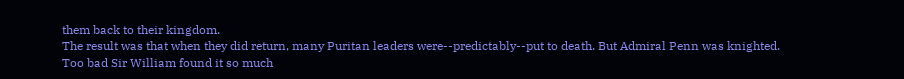them back to their kingdom.
The result was that when they did return, many Puritan leaders were--predictably--put to death. But Admiral Penn was knighted.
Too bad Sir William found it so much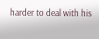harder to deal with his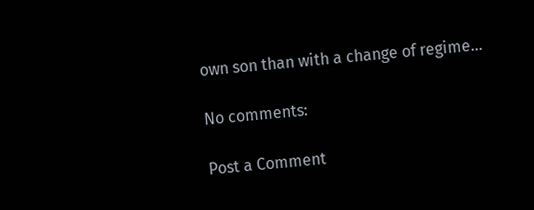own son than with a change of regime...

No comments:

Post a Comment